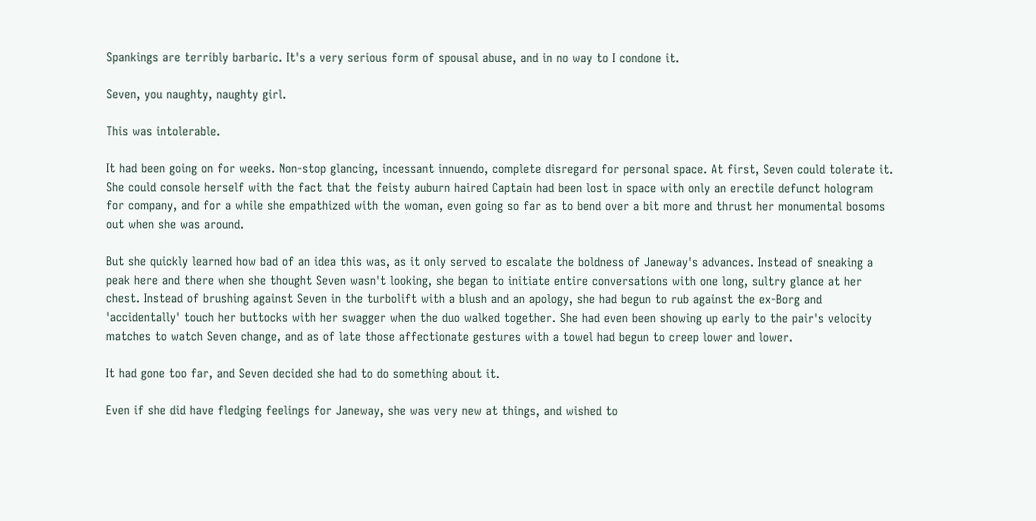Spankings are terribly barbaric. It's a very serious form of spousal abuse, and in no way to I condone it.

Seven, you naughty, naughty girl.

This was intolerable.

It had been going on for weeks. Non-stop glancing, incessant innuendo, complete disregard for personal space. At first, Seven could tolerate it. She could console herself with the fact that the feisty auburn haired Captain had been lost in space with only an erectile defunct hologram for company, and for a while she empathized with the woman, even going so far as to bend over a bit more and thrust her monumental bosoms out when she was around.

But she quickly learned how bad of an idea this was, as it only served to escalate the boldness of Janeway's advances. Instead of sneaking a peak here and there when she thought Seven wasn't looking, she began to initiate entire conversations with one long, sultry glance at her chest. Instead of brushing against Seven in the turbolift with a blush and an apology, she had begun to rub against the ex-Borg and 'accidentally' touch her buttocks with her swagger when the duo walked together. She had even been showing up early to the pair's velocity matches to watch Seven change, and as of late those affectionate gestures with a towel had begun to creep lower and lower.

It had gone too far, and Seven decided she had to do something about it.

Even if she did have fledging feelings for Janeway, she was very new at things, and wished to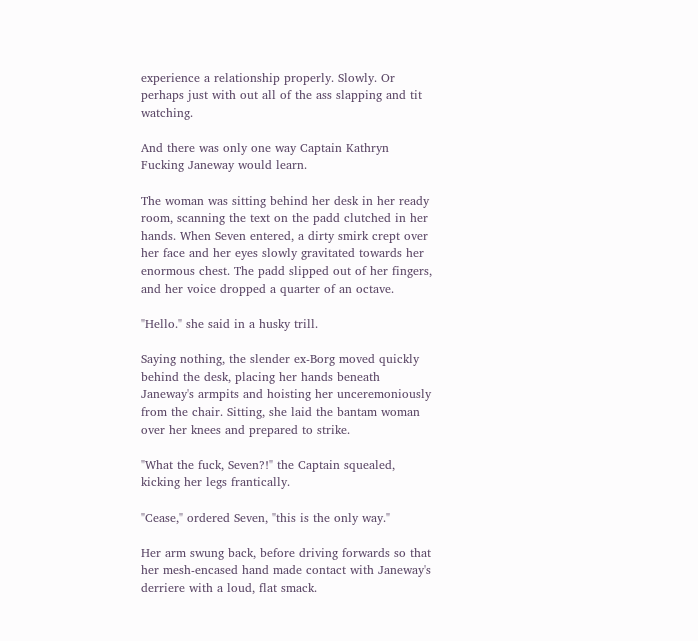experience a relationship properly. Slowly. Or perhaps just with out all of the ass slapping and tit watching.

And there was only one way Captain Kathryn Fucking Janeway would learn.

The woman was sitting behind her desk in her ready room, scanning the text on the padd clutched in her hands. When Seven entered, a dirty smirk crept over her face and her eyes slowly gravitated towards her enormous chest. The padd slipped out of her fingers, and her voice dropped a quarter of an octave.

"Hello." she said in a husky trill.

Saying nothing, the slender ex-Borg moved quickly behind the desk, placing her hands beneath Janeway's armpits and hoisting her unceremoniously from the chair. Sitting, she laid the bantam woman over her knees and prepared to strike.

"What the fuck, Seven?!" the Captain squealed, kicking her legs frantically.

"Cease," ordered Seven, "this is the only way."

Her arm swung back, before driving forwards so that her mesh-encased hand made contact with Janeway's derriere with a loud, flat smack.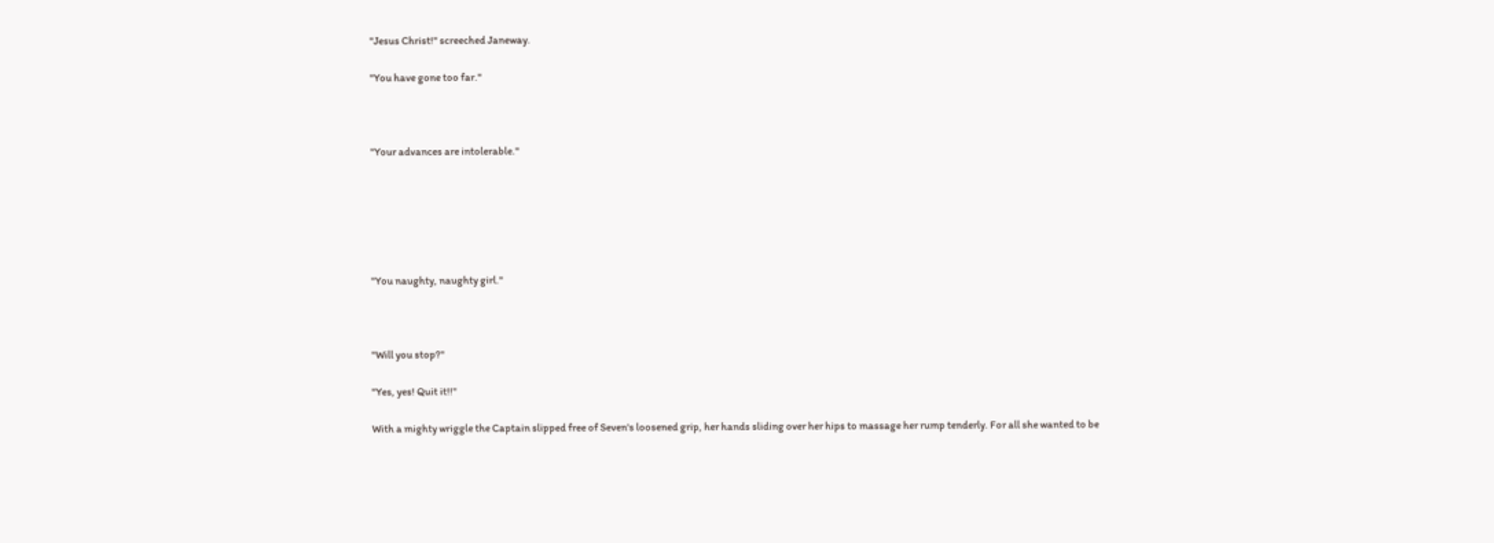"Jesus Christ!" screeched Janeway.

"You have gone too far."



"Your advances are intolerable."






"You naughty, naughty girl."



"Will you stop?"

"Yes, yes! Quit it!!"

With a mighty wriggle the Captain slipped free of Seven's loosened grip, her hands sliding over her hips to massage her rump tenderly. For all she wanted to be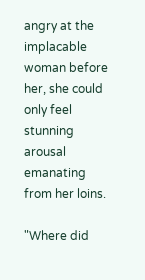angry at the implacable woman before her, she could only feel stunning arousal emanating from her loins.

"Where did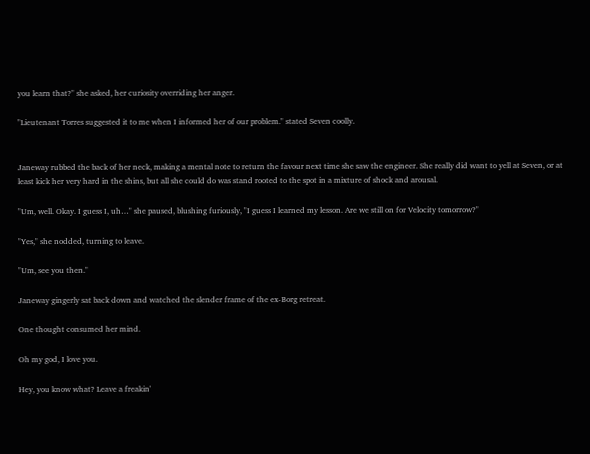you learn that?" she asked, her curiosity overriding her anger.

"Lieutenant Torres suggested it to me when I informed her of our problem." stated Seven coolly.


Janeway rubbed the back of her neck, making a mental note to return the favour next time she saw the engineer. She really did want to yell at Seven, or at least kick her very hard in the shins, but all she could do was stand rooted to the spot in a mixture of shock and arousal.

"Um, well. Okay. I guess I, uh…" she paused, blushing furiously, "I guess I learned my lesson. Are we still on for Velocity tomorrow?"

"Yes," she nodded, turning to leave.

"Um, see you then."

Janeway gingerly sat back down and watched the slender frame of the ex-Borg retreat.

One thought consumed her mind.

Oh my god, I love you.

Hey, you know what? Leave a freakin'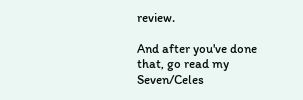review.

And after you've done that, go read my Seven/Celes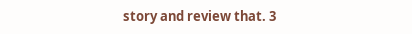story and review that. 3